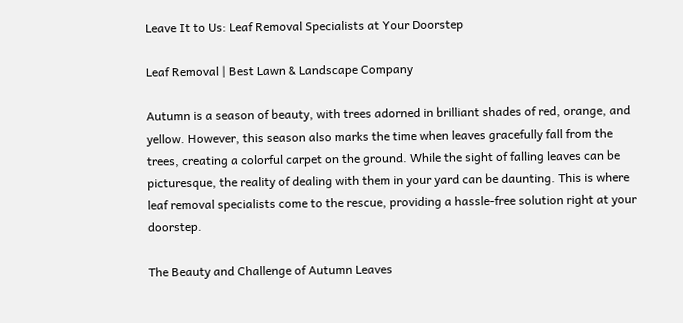Leave It to Us: Leaf Removal Specialists at Your Doorstep

Leaf Removal | Best Lawn & Landscape Company

Autumn is a season of beauty, with trees adorned in brilliant shades of red, orange, and yellow. However, this season also marks the time when leaves gracefully fall from the trees, creating a colorful carpet on the ground. While the sight of falling leaves can be picturesque, the reality of dealing with them in your yard can be daunting. This is where leaf removal specialists come to the rescue, providing a hassle-free solution right at your doorstep.

The Beauty and Challenge of Autumn Leaves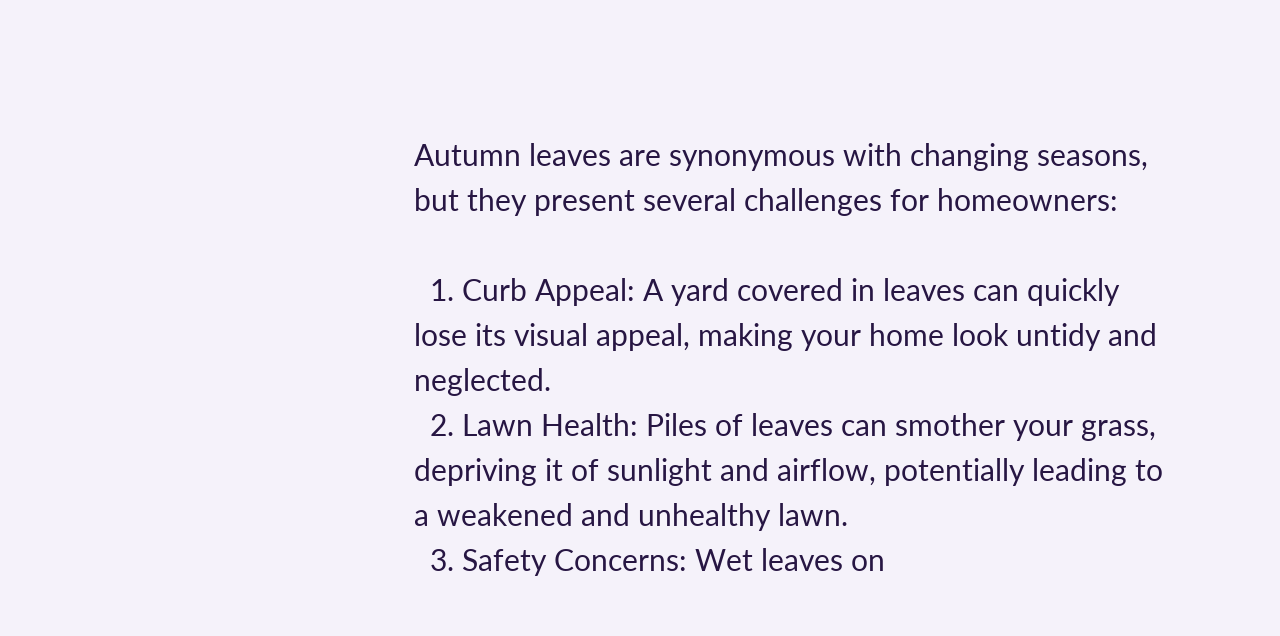Autumn leaves are synonymous with changing seasons, but they present several challenges for homeowners:

  1. Curb Appeal: A yard covered in leaves can quickly lose its visual appeal, making your home look untidy and neglected.
  2. Lawn Health: Piles of leaves can smother your grass, depriving it of sunlight and airflow, potentially leading to a weakened and unhealthy lawn.
  3. Safety Concerns: Wet leaves on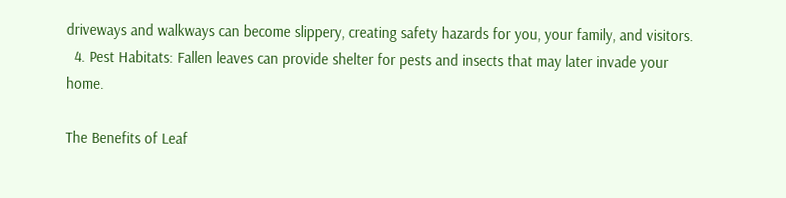driveways and walkways can become slippery, creating safety hazards for you, your family, and visitors.
  4. Pest Habitats: Fallen leaves can provide shelter for pests and insects that may later invade your home.

The Benefits of Leaf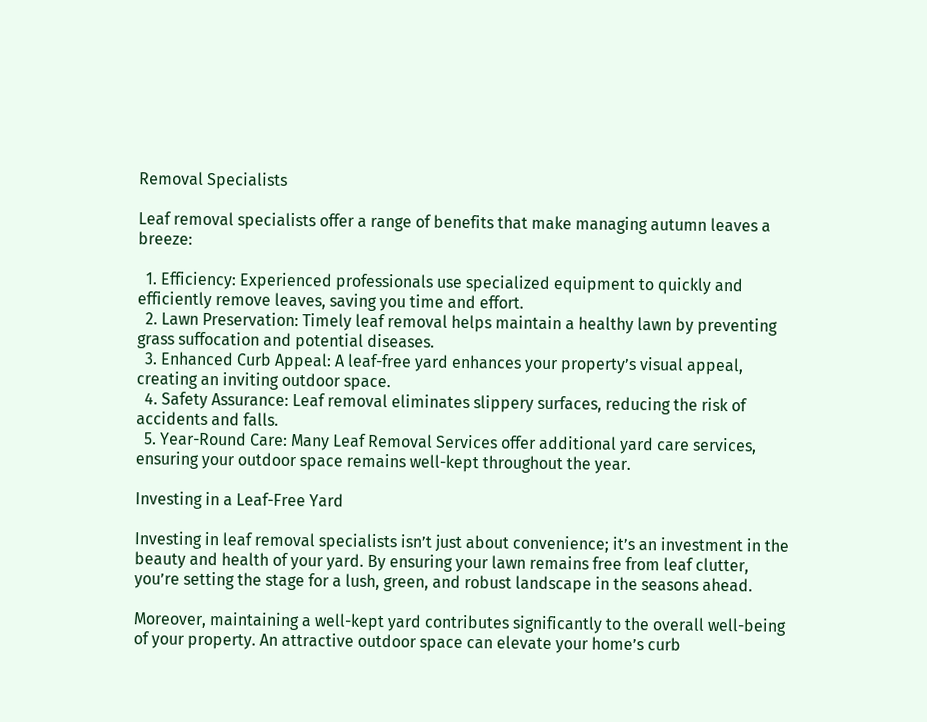Removal Specialists

Leaf removal specialists offer a range of benefits that make managing autumn leaves a breeze:

  1. Efficiency: Experienced professionals use specialized equipment to quickly and efficiently remove leaves, saving you time and effort.
  2. Lawn Preservation: Timely leaf removal helps maintain a healthy lawn by preventing grass suffocation and potential diseases.
  3. Enhanced Curb Appeal: A leaf-free yard enhances your property’s visual appeal, creating an inviting outdoor space.
  4. Safety Assurance: Leaf removal eliminates slippery surfaces, reducing the risk of accidents and falls.
  5. Year-Round Care: Many Leaf Removal Services offer additional yard care services, ensuring your outdoor space remains well-kept throughout the year.

Investing in a Leaf-Free Yard

Investing in leaf removal specialists isn’t just about convenience; it’s an investment in the beauty and health of your yard. By ensuring your lawn remains free from leaf clutter, you’re setting the stage for a lush, green, and robust landscape in the seasons ahead.

Moreover, maintaining a well-kept yard contributes significantly to the overall well-being of your property. An attractive outdoor space can elevate your home’s curb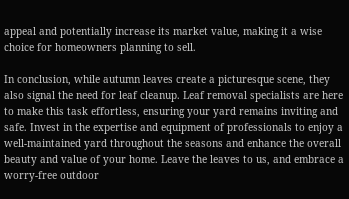appeal and potentially increase its market value, making it a wise choice for homeowners planning to sell.

In conclusion, while autumn leaves create a picturesque scene, they also signal the need for leaf cleanup. Leaf removal specialists are here to make this task effortless, ensuring your yard remains inviting and safe. Invest in the expertise and equipment of professionals to enjoy a well-maintained yard throughout the seasons and enhance the overall beauty and value of your home. Leave the leaves to us, and embrace a worry-free outdoor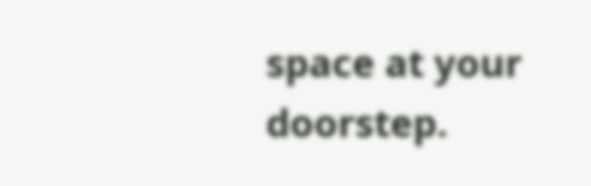space at your doorstep.